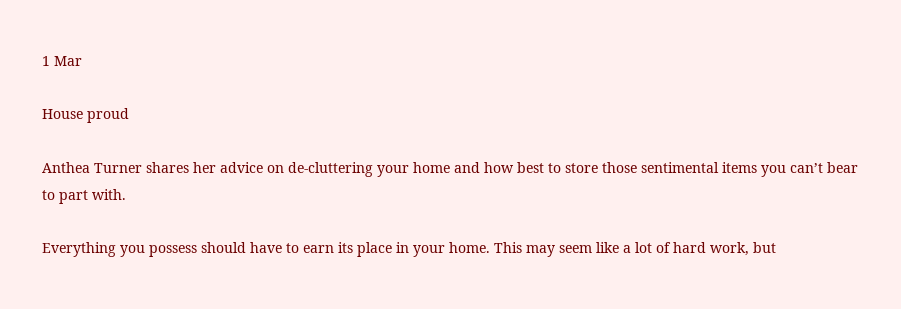1 Mar

House proud

Anthea Turner shares her advice on de-cluttering your home and how best to store those sentimental items you can’t bear to part with.

Everything you possess should have to earn its place in your home. This may seem like a lot of hard work, but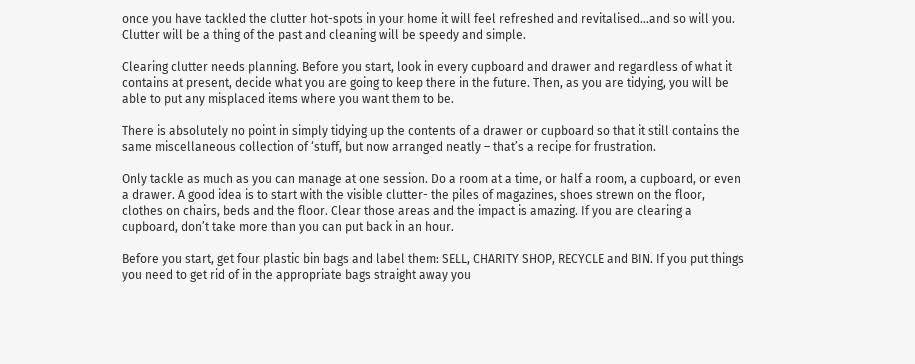once you have tackled the clutter hot-spots in your home it will feel refreshed and revitalised…and so will you. Clutter will be a thing of the past and cleaning will be speedy and simple.

Clearing clutter needs planning. Before you start, look in every cupboard and drawer and regardless of what it contains at present, decide what you are going to keep there in the future. Then, as you are tidying, you will be able to put any misplaced items where you want them to be.

There is absolutely no point in simply tidying up the contents of a drawer or cupboard so that it still contains the same miscellaneous collection of ‘stuff, but now arranged neatly – that’s a recipe for frustration.

Only tackle as much as you can manage at one session. Do a room at a time, or half a room, a cupboard, or even a drawer. A good idea is to start with the visible clutter- the piles of magazines, shoes strewn on the floor, clothes on chairs, beds and the floor. Clear those areas and the impact is amazing. If you are clearing a cupboard, don’t take more than you can put back in an hour.

Before you start, get four plastic bin bags and label them: SELL, CHARITY SHOP, RECYCLE and BIN. If you put things you need to get rid of in the appropriate bags straight away you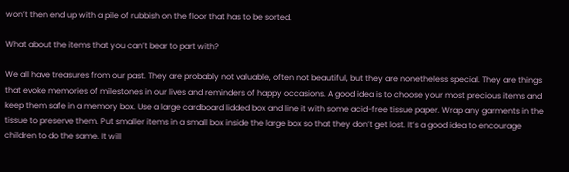won’t then end up with a pile of rubbish on the floor that has to be sorted.

What about the items that you can’t bear to part with?

We all have treasures from our past. They are probably not valuable, often not beautiful, but they are nonetheless special. They are things that evoke memories of milestones in our lives and reminders of happy occasions. A good idea is to choose your most precious items and keep them safe in a memory box. Use a large cardboard lidded box and line it with some acid-free tissue paper. Wrap any garments in the tissue to preserve them. Put smaller items in a small box inside the large box so that they don’t get lost. It’s a good idea to encourage children to do the same. It will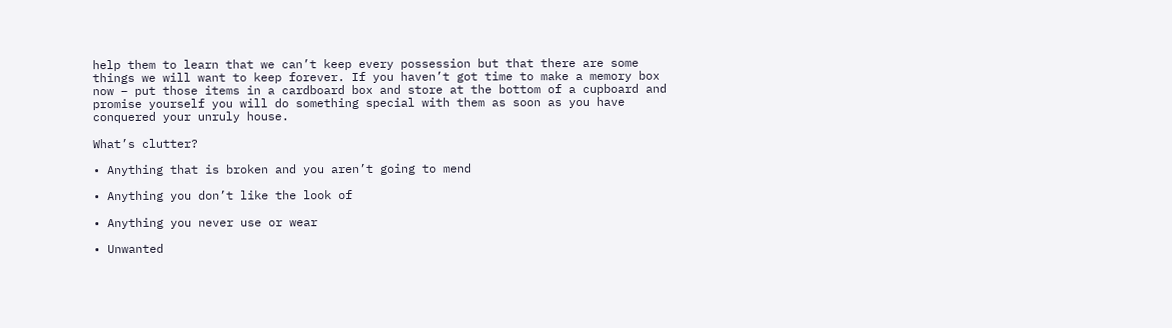help them to learn that we can’t keep every possession but that there are some things we will want to keep forever. If you haven’t got time to make a memory box now – put those items in a cardboard box and store at the bottom of a cupboard and promise yourself you will do something special with them as soon as you have conquered your unruly house.

What’s clutter?

• Anything that is broken and you aren’t going to mend

• Anything you don’t like the look of

• Anything you never use or wear

• Unwanted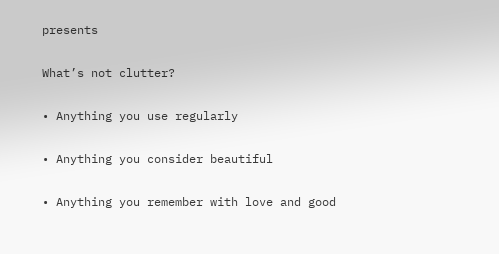presents

What’s not clutter?

• Anything you use regularly

• Anything you consider beautiful

• Anything you remember with love and good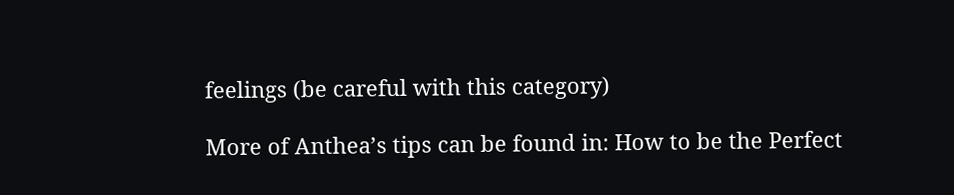feelings (be careful with this category)

More of Anthea’s tips can be found in: How to be the Perfect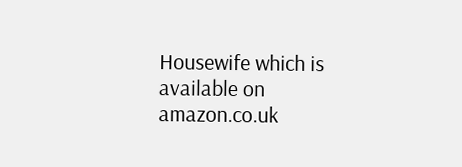Housewife which is available on amazon.co.uk